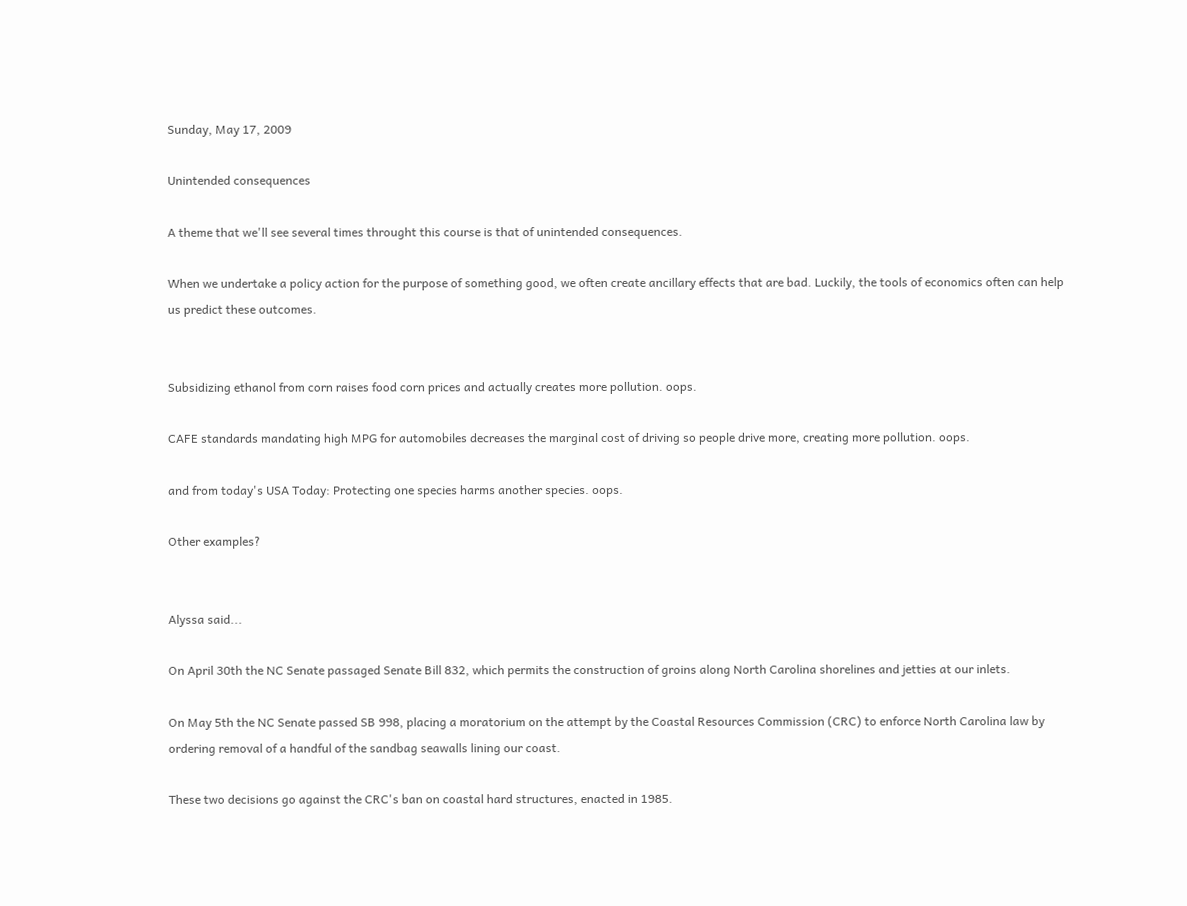Sunday, May 17, 2009

Unintended consequences

A theme that we'll see several times throught this course is that of unintended consequences.

When we undertake a policy action for the purpose of something good, we often create ancillary effects that are bad. Luckily, the tools of economics often can help us predict these outcomes.


Subsidizing ethanol from corn raises food corn prices and actually creates more pollution. oops.

CAFE standards mandating high MPG for automobiles decreases the marginal cost of driving so people drive more, creating more pollution. oops.

and from today's USA Today: Protecting one species harms another species. oops.

Other examples?


Alyssa said...

On April 30th the NC Senate passaged Senate Bill 832, which permits the construction of groins along North Carolina shorelines and jetties at our inlets.

On May 5th the NC Senate passed SB 998, placing a moratorium on the attempt by the Coastal Resources Commission (CRC) to enforce North Carolina law by ordering removal of a handful of the sandbag seawalls lining our coast.

These two decisions go against the CRC's ban on coastal hard structures, enacted in 1985.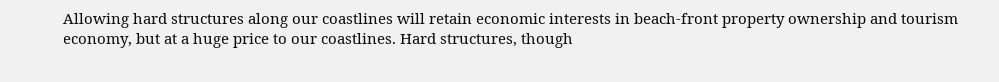Allowing hard structures along our coastlines will retain economic interests in beach-front property ownership and tourism economy, but at a huge price to our coastlines. Hard structures, though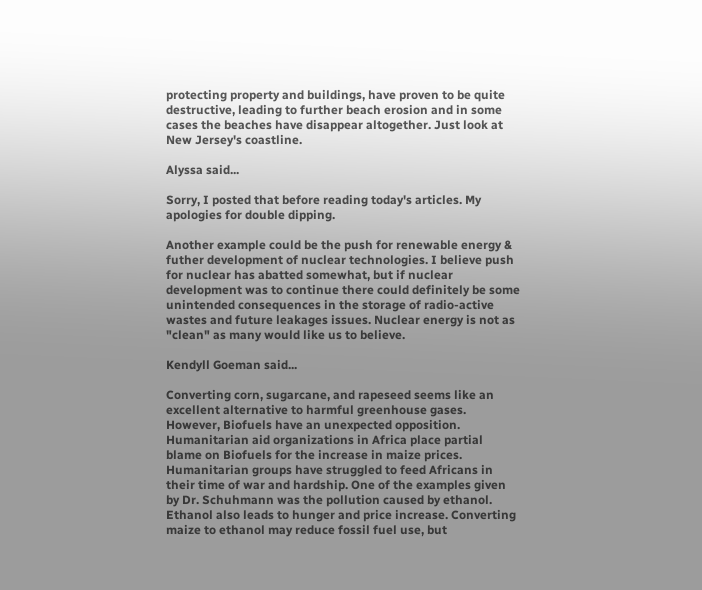protecting property and buildings, have proven to be quite destructive, leading to further beach erosion and in some cases the beaches have disappear altogether. Just look at New Jersey's coastline.

Alyssa said...

Sorry, I posted that before reading today's articles. My apologies for double dipping.

Another example could be the push for renewable energy & futher development of nuclear technologies. I believe push for nuclear has abatted somewhat, but if nuclear development was to continue there could definitely be some unintended consequences in the storage of radio-active wastes and future leakages issues. Nuclear energy is not as "clean" as many would like us to believe.

Kendyll Goeman said...

Converting corn, sugarcane, and rapeseed seems like an excellent alternative to harmful greenhouse gases. However, Biofuels have an unexpected opposition. Humanitarian aid organizations in Africa place partial blame on Biofuels for the increase in maize prices. Humanitarian groups have struggled to feed Africans in their time of war and hardship. One of the examples given by Dr. Schuhmann was the pollution caused by ethanol. Ethanol also leads to hunger and price increase. Converting maize to ethanol may reduce fossil fuel use, but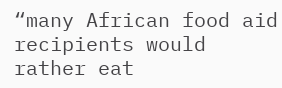“many African food aid recipients would rather eat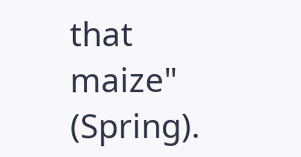that maize" (Spring).